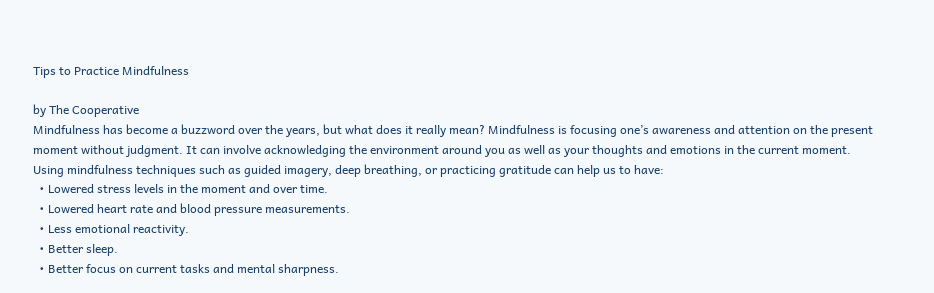Tips to Practice Mindfulness

by The Cooperative
Mindfulness has become a buzzword over the years, but what does it really mean? Mindfulness is focusing one’s awareness and attention on the present moment without judgment. It can involve acknowledging the environment around you as well as your thoughts and emotions in the current moment.
Using mindfulness techniques such as guided imagery, deep breathing, or practicing gratitude can help us to have:
  • Lowered stress levels in the moment and over time.
  • Lowered heart rate and blood pressure measurements.
  • Less emotional reactivity.
  • Better sleep.
  • Better focus on current tasks and mental sharpness.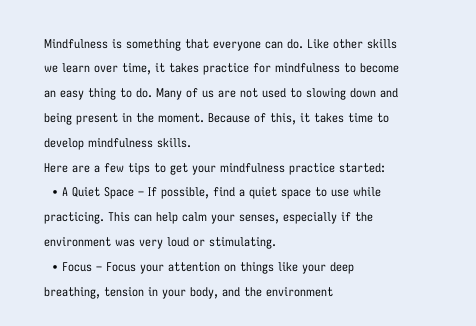Mindfulness is something that everyone can do. Like other skills we learn over time, it takes practice for mindfulness to become an easy thing to do. Many of us are not used to slowing down and being present in the moment. Because of this, it takes time to develop mindfulness skills.
Here are a few tips to get your mindfulness practice started:
  • A Quiet Space – If possible, find a quiet space to use while practicing. This can help calm your senses, especially if the environment was very loud or stimulating.
  • Focus – Focus your attention on things like your deep breathing, tension in your body, and the environment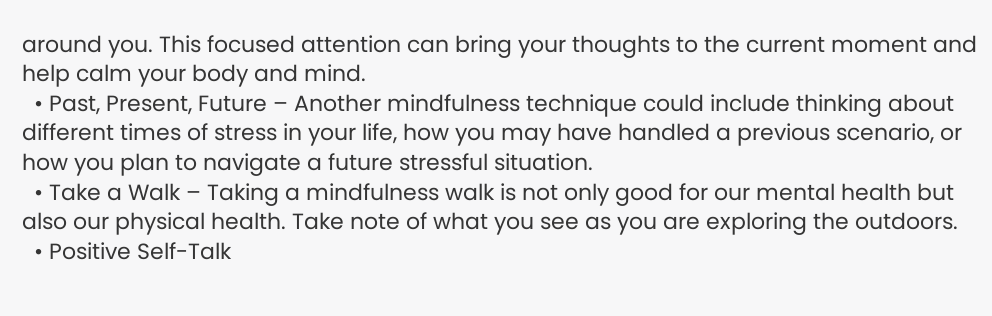around you. This focused attention can bring your thoughts to the current moment and help calm your body and mind.
  • Past, Present, Future – Another mindfulness technique could include thinking about different times of stress in your life, how you may have handled a previous scenario, or how you plan to navigate a future stressful situation.
  • Take a Walk – Taking a mindfulness walk is not only good for our mental health but also our physical health. Take note of what you see as you are exploring the outdoors.
  • Positive Self-Talk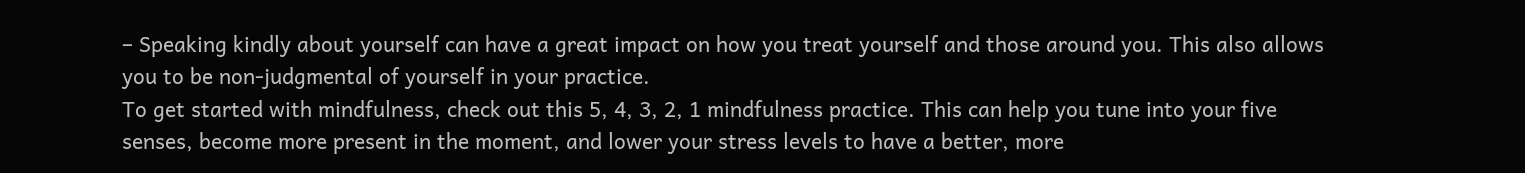– Speaking kindly about yourself can have a great impact on how you treat yourself and those around you. This also allows you to be non-judgmental of yourself in your practice.
To get started with mindfulness, check out this 5, 4, 3, 2, 1 mindfulness practice. This can help you tune into your five senses, become more present in the moment, and lower your stress levels to have a better, more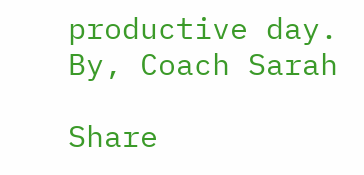productive day.
By, Coach Sarah

Share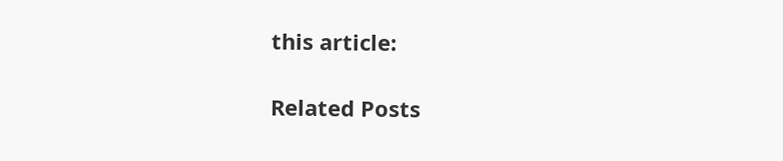this article:

Related Posts